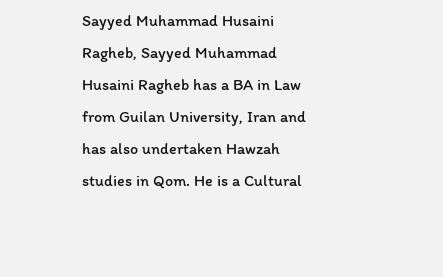Sayyed Muhammad Husaini Ragheb, Sayyed Muhammad Husaini Ragheb has a BA in Law from Guilan University, Iran and has also undertaken Hawzah studies in Qom. He is a Cultural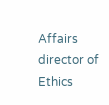Affairs director of Ethics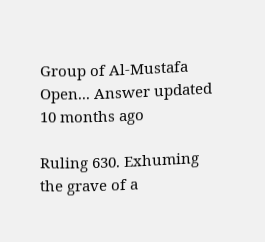Group of Al-Mustafa Open... Answer updated 10 months ago

Ruling 630. Exhuming the grave of a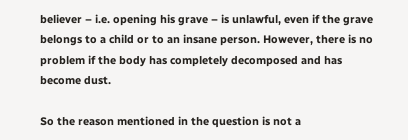believer – i.e. opening his grave – is unlawful, even if the grave belongs to a child or to an insane person. However, there is no problem if the body has completely decomposed and has become dust.

So the reason mentioned in the question is not a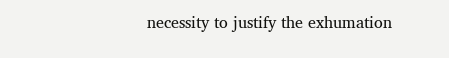necessity to justify the exhumation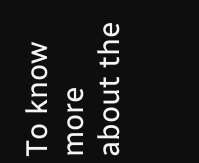To know more about the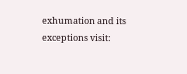exhumation and its exceptions visit: